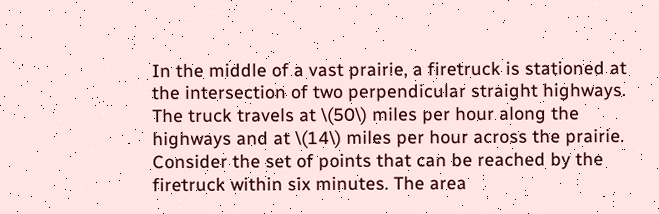In the middle of a vast prairie, a firetruck is stationed at the intersection of two perpendicular straight highways. The truck travels at \(50\) miles per hour along the highways and at \(14\) miles per hour across the prairie. Consider the set of points that can be reached by the firetruck within six minutes. The area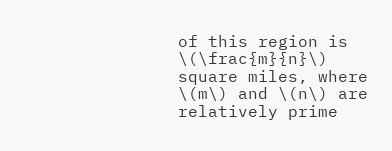of this region is \(\frac{m}{n}\) square miles, where \(m\) and \(n\) are relatively prime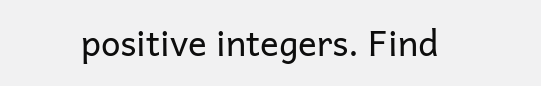positive integers. Find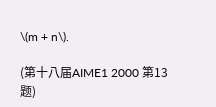\(m + n\).

(第十八届AIME1 2000 第13题)